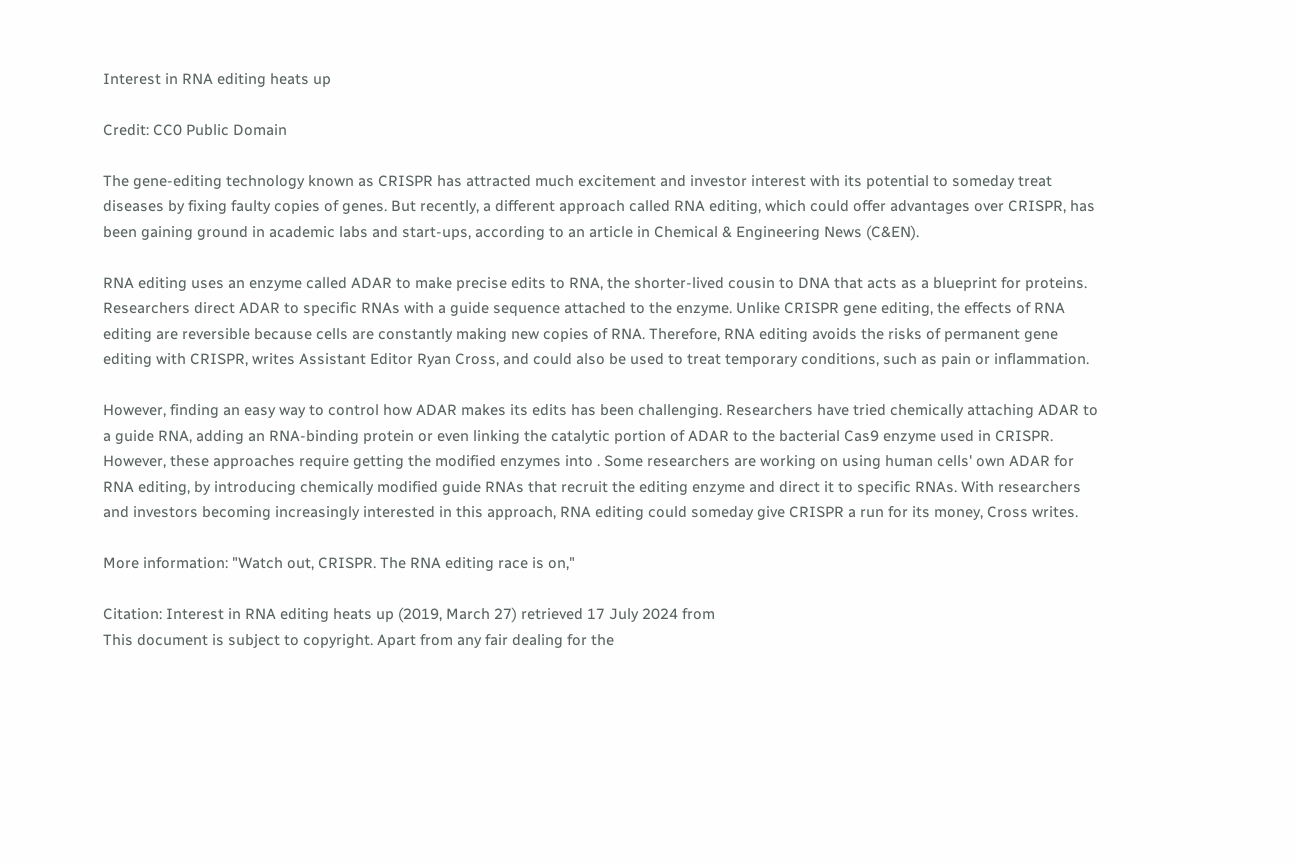Interest in RNA editing heats up

Credit: CC0 Public Domain

The gene-editing technology known as CRISPR has attracted much excitement and investor interest with its potential to someday treat diseases by fixing faulty copies of genes. But recently, a different approach called RNA editing, which could offer advantages over CRISPR, has been gaining ground in academic labs and start-ups, according to an article in Chemical & Engineering News (C&EN).

RNA editing uses an enzyme called ADAR to make precise edits to RNA, the shorter-lived cousin to DNA that acts as a blueprint for proteins. Researchers direct ADAR to specific RNAs with a guide sequence attached to the enzyme. Unlike CRISPR gene editing, the effects of RNA editing are reversible because cells are constantly making new copies of RNA. Therefore, RNA editing avoids the risks of permanent gene editing with CRISPR, writes Assistant Editor Ryan Cross, and could also be used to treat temporary conditions, such as pain or inflammation.

However, finding an easy way to control how ADAR makes its edits has been challenging. Researchers have tried chemically attaching ADAR to a guide RNA, adding an RNA-binding protein or even linking the catalytic portion of ADAR to the bacterial Cas9 enzyme used in CRISPR. However, these approaches require getting the modified enzymes into . Some researchers are working on using human cells' own ADAR for RNA editing, by introducing chemically modified guide RNAs that recruit the editing enzyme and direct it to specific RNAs. With researchers and investors becoming increasingly interested in this approach, RNA editing could someday give CRISPR a run for its money, Cross writes.

More information: "Watch out, CRISPR. The RNA editing race is on,"

Citation: Interest in RNA editing heats up (2019, March 27) retrieved 17 July 2024 from
This document is subject to copyright. Apart from any fair dealing for the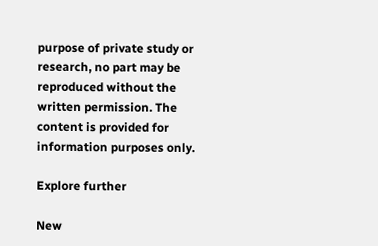purpose of private study or research, no part may be reproduced without the written permission. The content is provided for information purposes only.

Explore further

New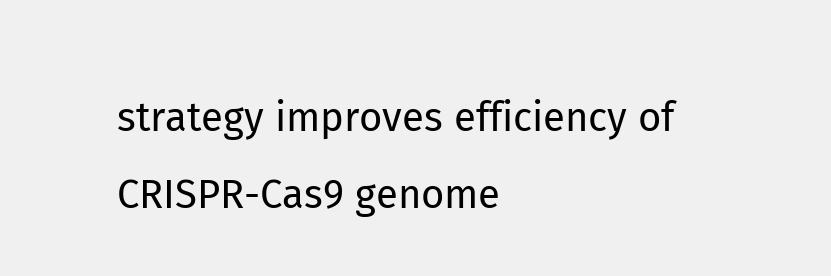strategy improves efficiency of CRISPR-Cas9 genome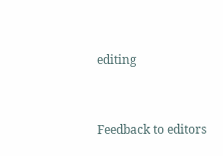editing


Feedback to editors